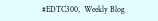#EDTC300,  Weekly Blog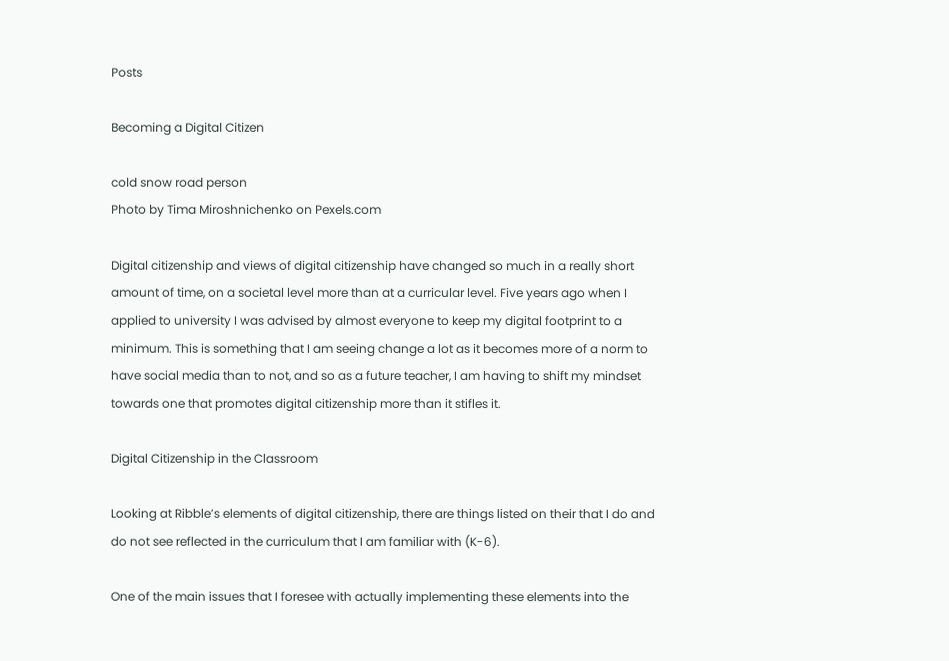Posts

Becoming a Digital Citizen

cold snow road person
Photo by Tima Miroshnichenko on Pexels.com

Digital citizenship and views of digital citizenship have changed so much in a really short amount of time, on a societal level more than at a curricular level. Five years ago when I applied to university I was advised by almost everyone to keep my digital footprint to a minimum. This is something that I am seeing change a lot as it becomes more of a norm to have social media than to not, and so as a future teacher, I am having to shift my mindset towards one that promotes digital citizenship more than it stifles it.

Digital Citizenship in the Classroom

Looking at Ribble’s elements of digital citizenship, there are things listed on their that I do and do not see reflected in the curriculum that I am familiar with (K-6).

One of the main issues that I foresee with actually implementing these elements into the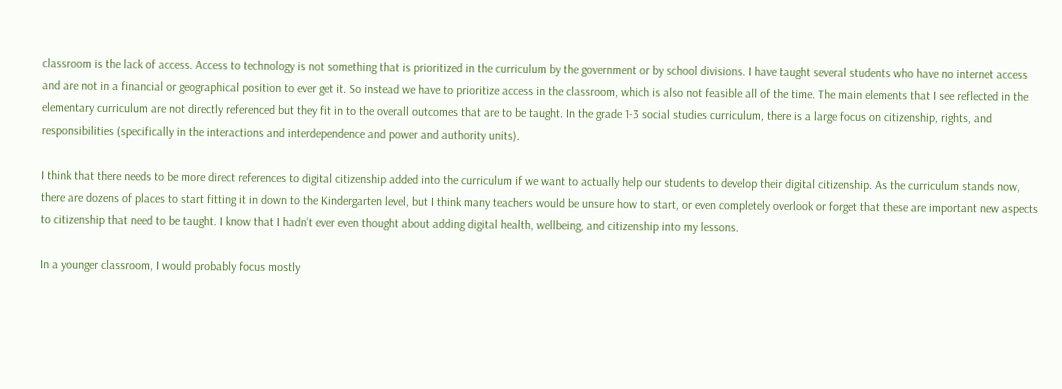classroom is the lack of access. Access to technology is not something that is prioritized in the curriculum by the government or by school divisions. I have taught several students who have no internet access and are not in a financial or geographical position to ever get it. So instead we have to prioritize access in the classroom, which is also not feasible all of the time. The main elements that I see reflected in the elementary curriculum are not directly referenced but they fit in to the overall outcomes that are to be taught. In the grade 1-3 social studies curriculum, there is a large focus on citizenship, rights, and responsibilities (specifically in the interactions and interdependence and power and authority units).

I think that there needs to be more direct references to digital citizenship added into the curriculum if we want to actually help our students to develop their digital citizenship. As the curriculum stands now, there are dozens of places to start fitting it in down to the Kindergarten level, but I think many teachers would be unsure how to start, or even completely overlook or forget that these are important new aspects to citizenship that need to be taught. I know that I hadn’t ever even thought about adding digital health, wellbeing, and citizenship into my lessons.

In a younger classroom, I would probably focus mostly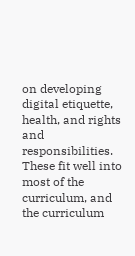on developing digital etiquette, health, and rights and responsibilities. These fit well into most of the curriculum, and the curriculum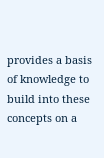provides a basis of knowledge to build into these concepts on a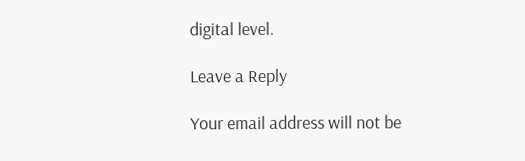digital level.

Leave a Reply

Your email address will not be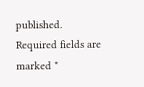published. Required fields are marked *